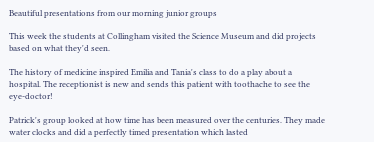Beautiful presentations from our morning junior groups

This week the students at Collingham visited the Science Museum and did projects based on what they'd seen.

The history of medicine inspired Emilia and Tania's class to do a play about a hospital. The receptionist is new and sends this patient with toothache to see the eye-doctor!

Patrick's group looked at how time has been measured over the centuries. They made water clocks and did a perfectly timed presentation which lasted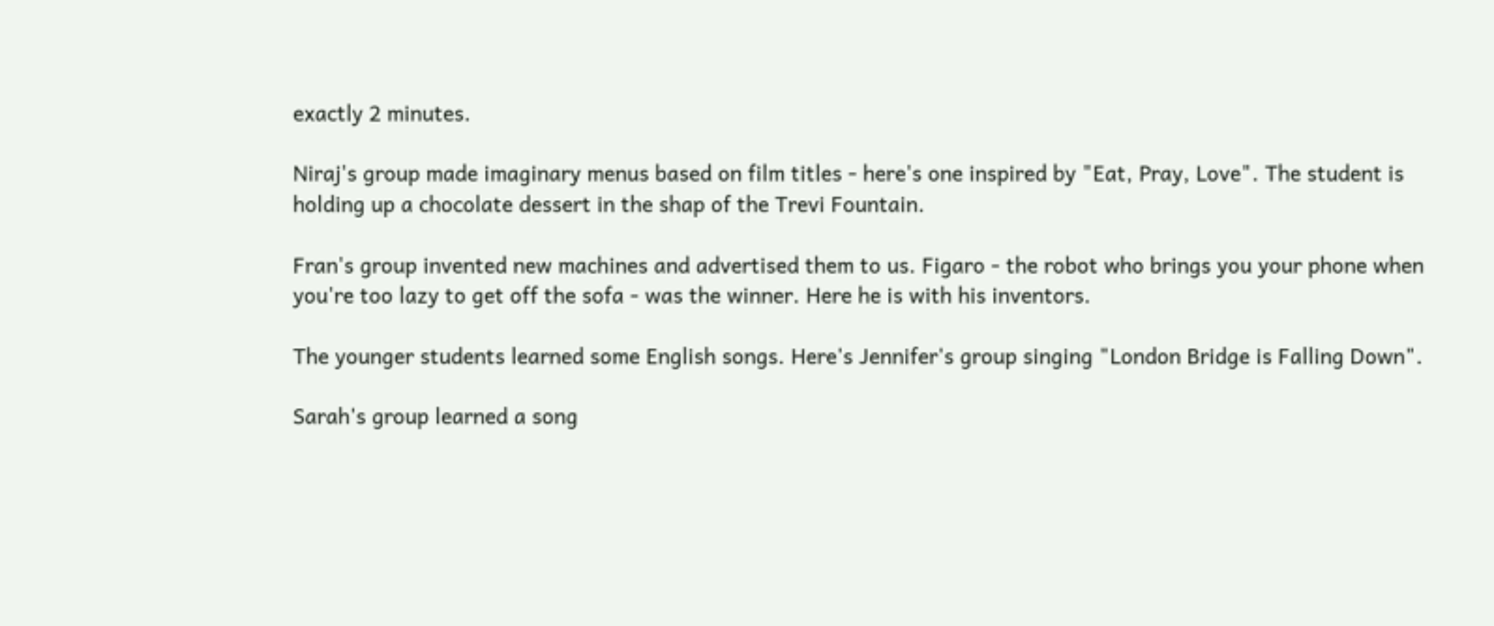exactly 2 minutes.

Niraj's group made imaginary menus based on film titles - here's one inspired by "Eat, Pray, Love". The student is holding up a chocolate dessert in the shap of the Trevi Fountain.

Fran's group invented new machines and advertised them to us. Figaro - the robot who brings you your phone when you're too lazy to get off the sofa - was the winner. Here he is with his inventors.

The younger students learned some English songs. Here's Jennifer's group singing "London Bridge is Falling Down".

Sarah's group learned a song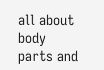all about body parts and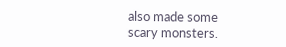also made some scary monsters.